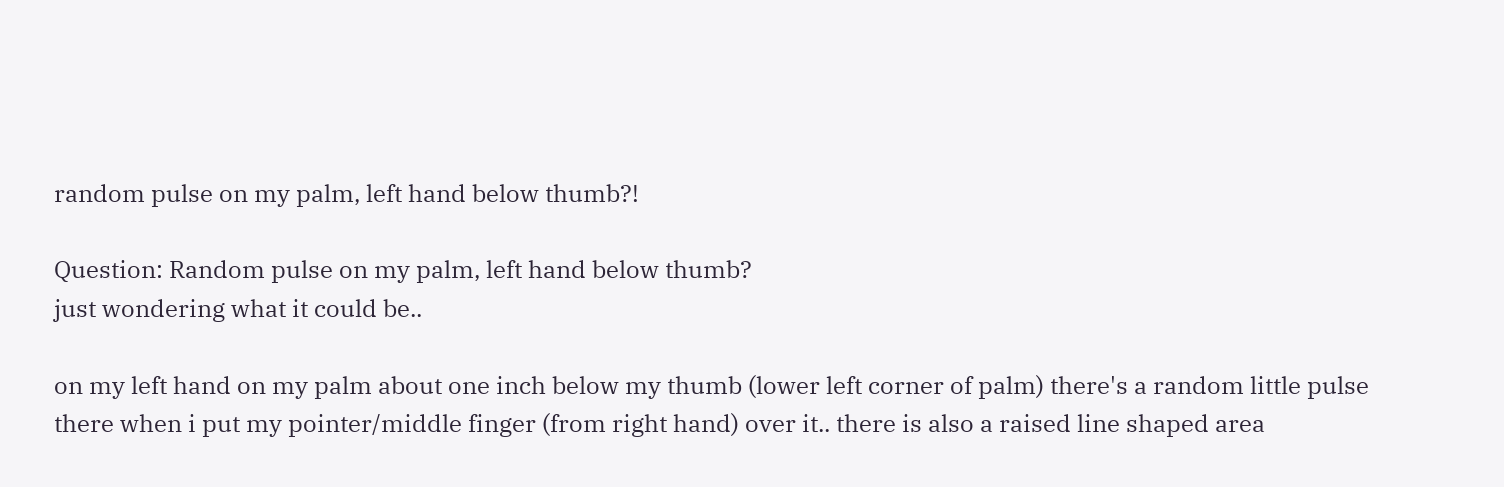random pulse on my palm, left hand below thumb?!

Question: Random pulse on my palm, left hand below thumb?
just wondering what it could be..

on my left hand on my palm about one inch below my thumb (lower left corner of palm) there's a random little pulse there when i put my pointer/middle finger (from right hand) over it.. there is also a raised line shaped area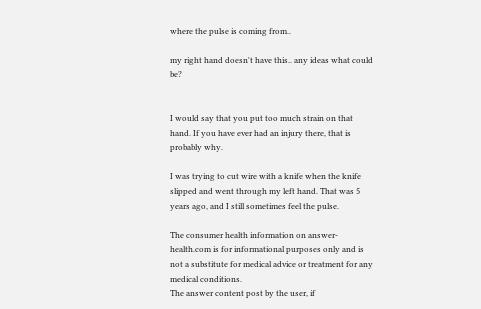where the pulse is coming from..

my right hand doesn't have this.. any ideas what could be?


I would say that you put too much strain on that hand. If you have ever had an injury there, that is probably why.

I was trying to cut wire with a knife when the knife slipped and went through my left hand. That was 5 years ago, and I still sometimes feel the pulse.

The consumer health information on answer-health.com is for informational purposes only and is not a substitute for medical advice or treatment for any medical conditions.
The answer content post by the user, if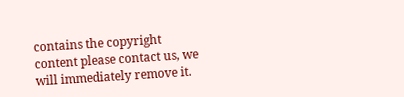contains the copyright content please contact us, we will immediately remove it.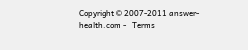Copyright © 2007-2011 answer-health.com -   Terms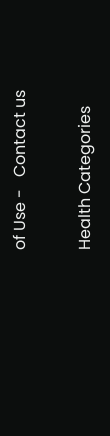of Use -   Contact us

Health Categories